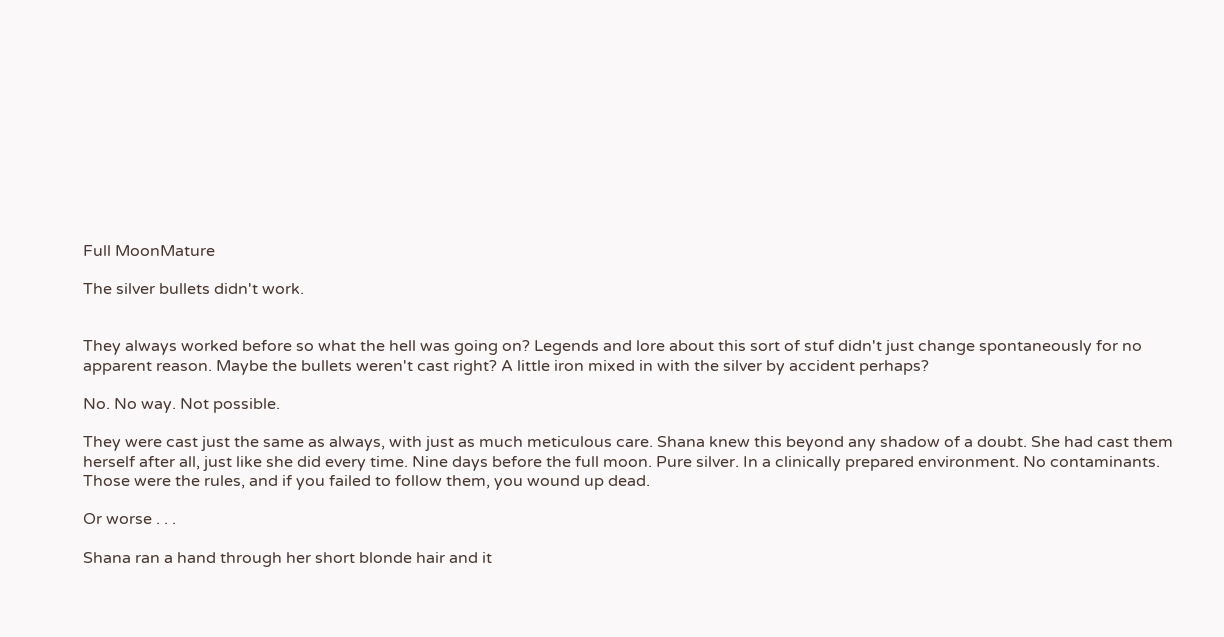Full MoonMature

The silver bullets didn't work.


They always worked before so what the hell was going on? Legends and lore about this sort of stuf didn't just change spontaneously for no apparent reason. Maybe the bullets weren't cast right? A little iron mixed in with the silver by accident perhaps?

No. No way. Not possible.

They were cast just the same as always, with just as much meticulous care. Shana knew this beyond any shadow of a doubt. She had cast them herself after all, just like she did every time. Nine days before the full moon. Pure silver. In a clinically prepared environment. No contaminants. Those were the rules, and if you failed to follow them, you wound up dead.

Or worse . . .

Shana ran a hand through her short blonde hair and it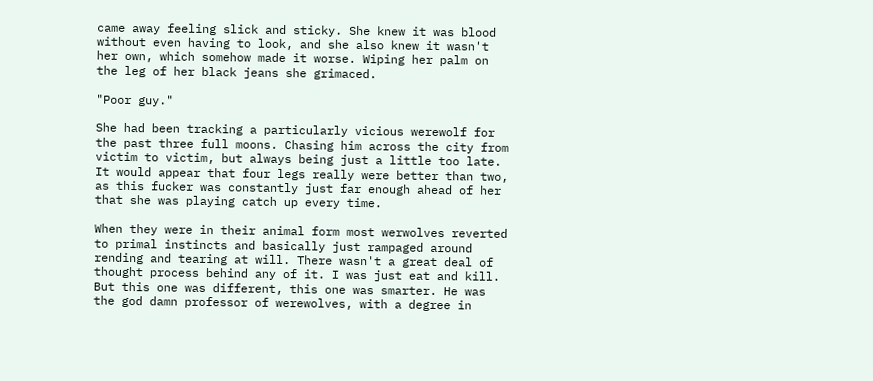came away feeling slick and sticky. She knew it was blood without even having to look, and she also knew it wasn't her own, which somehow made it worse. Wiping her palm on the leg of her black jeans she grimaced.

"Poor guy."

She had been tracking a particularly vicious werewolf for the past three full moons. Chasing him across the city from victim to victim, but always being just a little too late. It would appear that four legs really were better than two, as this fucker was constantly just far enough ahead of her that she was playing catch up every time.

When they were in their animal form most werwolves reverted to primal instincts and basically just rampaged around rending and tearing at will. There wasn't a great deal of thought process behind any of it. I was just eat and kill. But this one was different, this one was smarter. He was the god damn professor of werewolves, with a degree in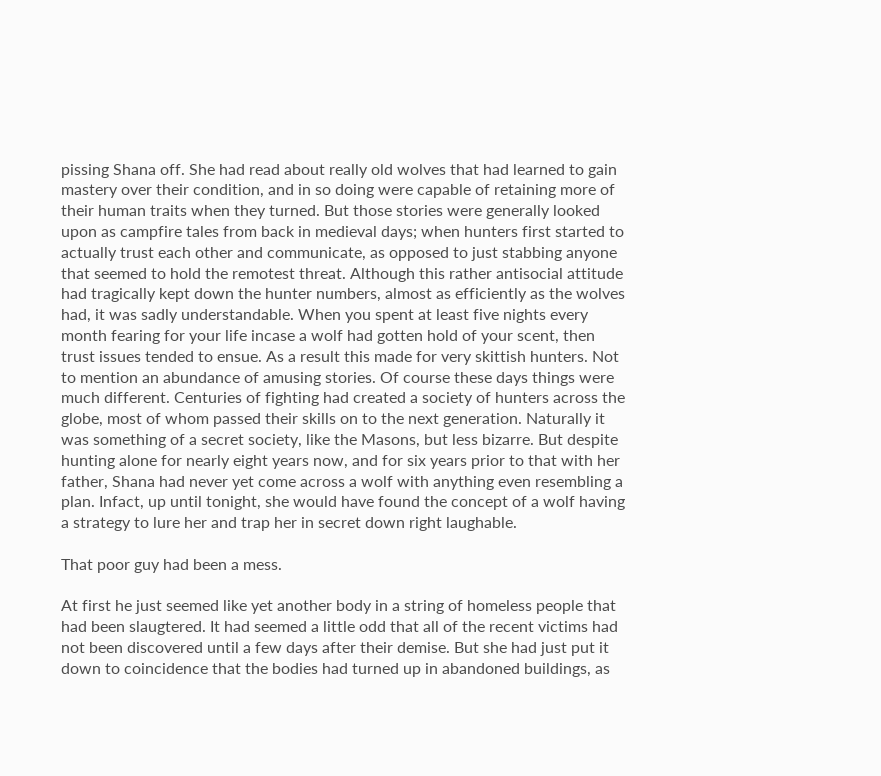pissing Shana off. She had read about really old wolves that had learned to gain mastery over their condition, and in so doing were capable of retaining more of their human traits when they turned. But those stories were generally looked upon as campfire tales from back in medieval days; when hunters first started to actually trust each other and communicate, as opposed to just stabbing anyone that seemed to hold the remotest threat. Although this rather antisocial attitude had tragically kept down the hunter numbers, almost as efficiently as the wolves had, it was sadly understandable. When you spent at least five nights every month fearing for your life incase a wolf had gotten hold of your scent, then trust issues tended to ensue. As a result this made for very skittish hunters. Not to mention an abundance of amusing stories. Of course these days things were much different. Centuries of fighting had created a society of hunters across the globe, most of whom passed their skills on to the next generation. Naturally it was something of a secret society, like the Masons, but less bizarre. But despite hunting alone for nearly eight years now, and for six years prior to that with her father, Shana had never yet come across a wolf with anything even resembling a plan. Infact, up until tonight, she would have found the concept of a wolf having a strategy to lure her and trap her in secret down right laughable.

That poor guy had been a mess.

At first he just seemed like yet another body in a string of homeless people that had been slaugtered. It had seemed a little odd that all of the recent victims had not been discovered until a few days after their demise. But she had just put it down to coincidence that the bodies had turned up in abandoned buildings, as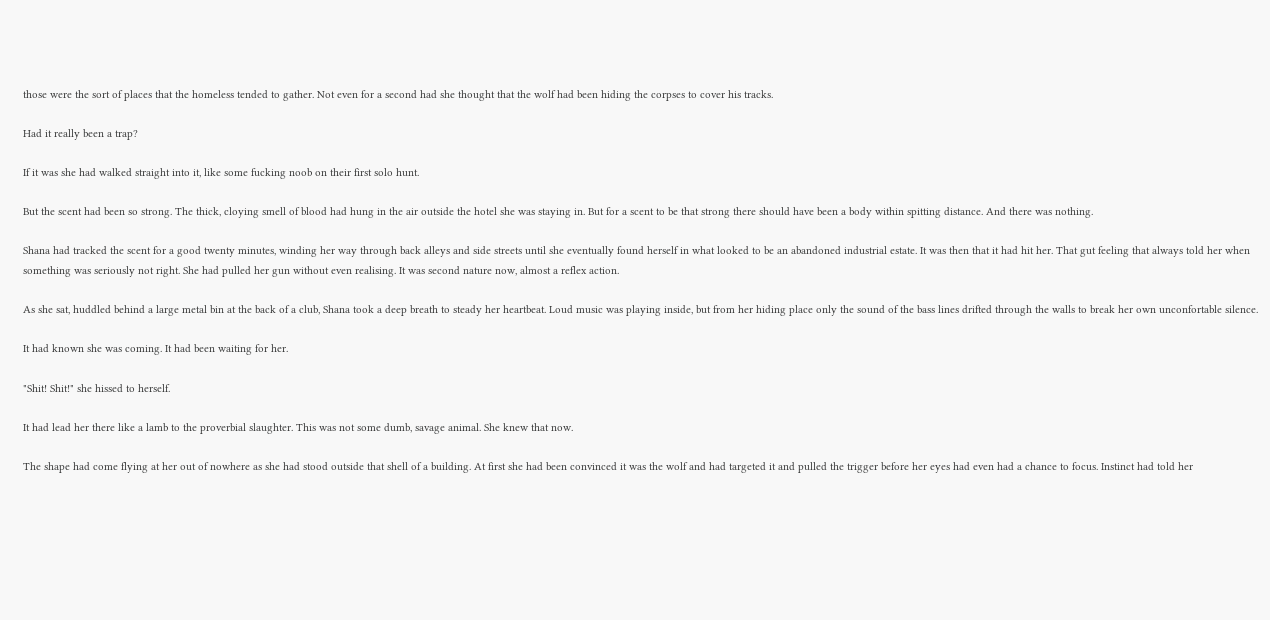those were the sort of places that the homeless tended to gather. Not even for a second had she thought that the wolf had been hiding the corpses to cover his tracks.

Had it really been a trap?

If it was she had walked straight into it, like some fucking noob on their first solo hunt.

But the scent had been so strong. The thick, cloying smell of blood had hung in the air outside the hotel she was staying in. But for a scent to be that strong there should have been a body within spitting distance. And there was nothing.

Shana had tracked the scent for a good twenty minutes, winding her way through back alleys and side streets until she eventually found herself in what looked to be an abandoned industrial estate. It was then that it had hit her. That gut feeling that always told her when something was seriously not right. She had pulled her gun without even realising. It was second nature now, almost a reflex action.

As she sat, huddled behind a large metal bin at the back of a club, Shana took a deep breath to steady her heartbeat. Loud music was playing inside, but from her hiding place only the sound of the bass lines drifted through the walls to break her own unconfortable silence.

It had known she was coming. It had been waiting for her.

"Shit! Shit!" she hissed to herself.

It had lead her there like a lamb to the proverbial slaughter. This was not some dumb, savage animal. She knew that now.

The shape had come flying at her out of nowhere as she had stood outside that shell of a building. At first she had been convinced it was the wolf and had targeted it and pulled the trigger before her eyes had even had a chance to focus. Instinct had told her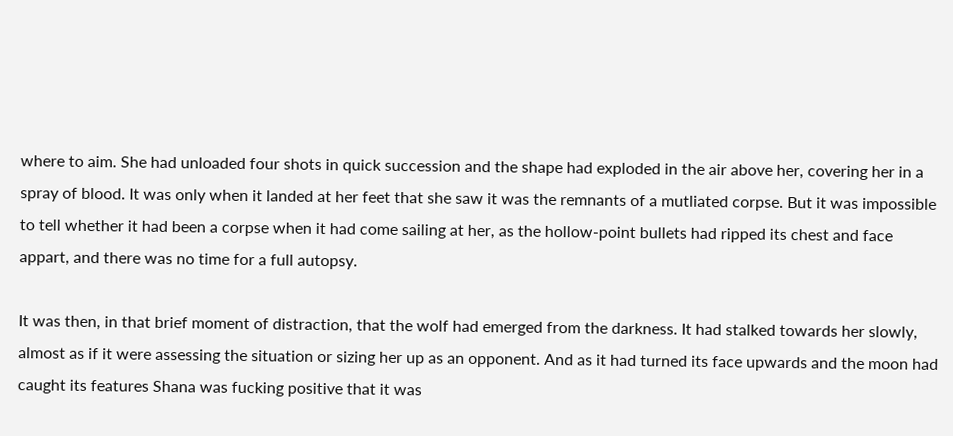where to aim. She had unloaded four shots in quick succession and the shape had exploded in the air above her, covering her in a spray of blood. It was only when it landed at her feet that she saw it was the remnants of a mutliated corpse. But it was impossible to tell whether it had been a corpse when it had come sailing at her, as the hollow-point bullets had ripped its chest and face appart, and there was no time for a full autopsy.

It was then, in that brief moment of distraction, that the wolf had emerged from the darkness. It had stalked towards her slowly, almost as if it were assessing the situation or sizing her up as an opponent. And as it had turned its face upwards and the moon had caught its features Shana was fucking positive that it was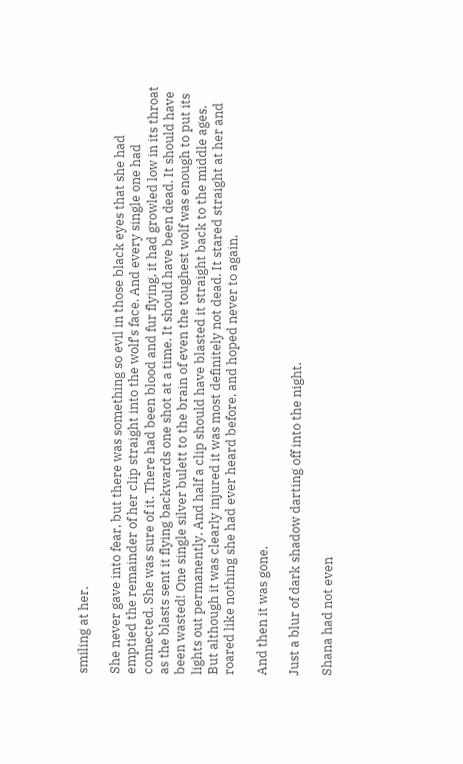smiling at her.

She never gave into fear, but there was something so evil in those black eyes that she had emptied the remainder of her clip straight into the wolf's face. And every single one had connected. She was sure of it. There had been blood and fur flying, it had growled low in its throat as the blasts sent it flying backwards one shot at a time. It should have been dead. It should have been wasted! One single silver bulett to the brain of even the toughest wolf was enough to put its lights out permanently. And half a clip should have blasted it straight back to the middle ages. But although it was clearly injured it was most definitely not dead. It stared straight at her and roared like nothing she had ever heard before, and hoped never to again.

And then it was gone.

Just a blur of dark shadow darting off into the night.

Shana had not even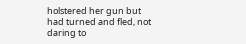holstered her gun but had turned and fled, not daring to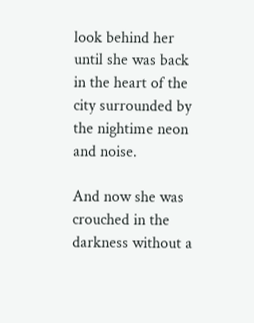look behind her until she was back in the heart of the city surrounded by the nightime neon and noise.

And now she was crouched in the darkness without a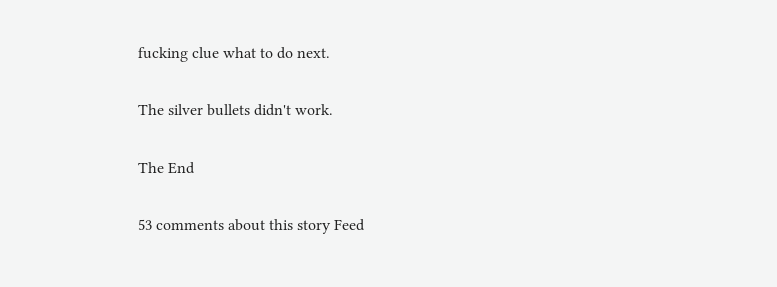fucking clue what to do next.

The silver bullets didn't work.

The End

53 comments about this story Feed